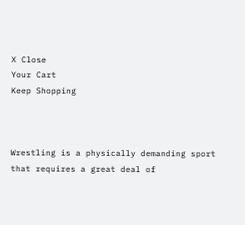X Close
Your Cart
Keep Shopping



Wrestling is a physically demanding sport that requires a great deal of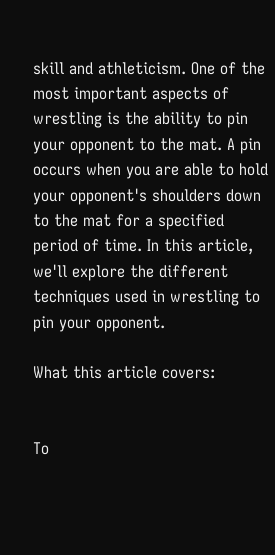skill and athleticism. One of the most important aspects of wrestling is the ability to pin your opponent to the mat. A pin occurs when you are able to hold your opponent's shoulders down to the mat for a specified period of time. In this article, we'll explore the different techniques used in wrestling to pin your opponent.

What this article covers:


To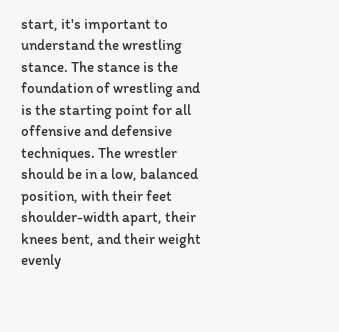start, it's important to understand the wrestling stance. The stance is the foundation of wrestling and is the starting point for all offensive and defensive techniques. The wrestler should be in a low, balanced position, with their feet shoulder-width apart, their knees bent, and their weight evenly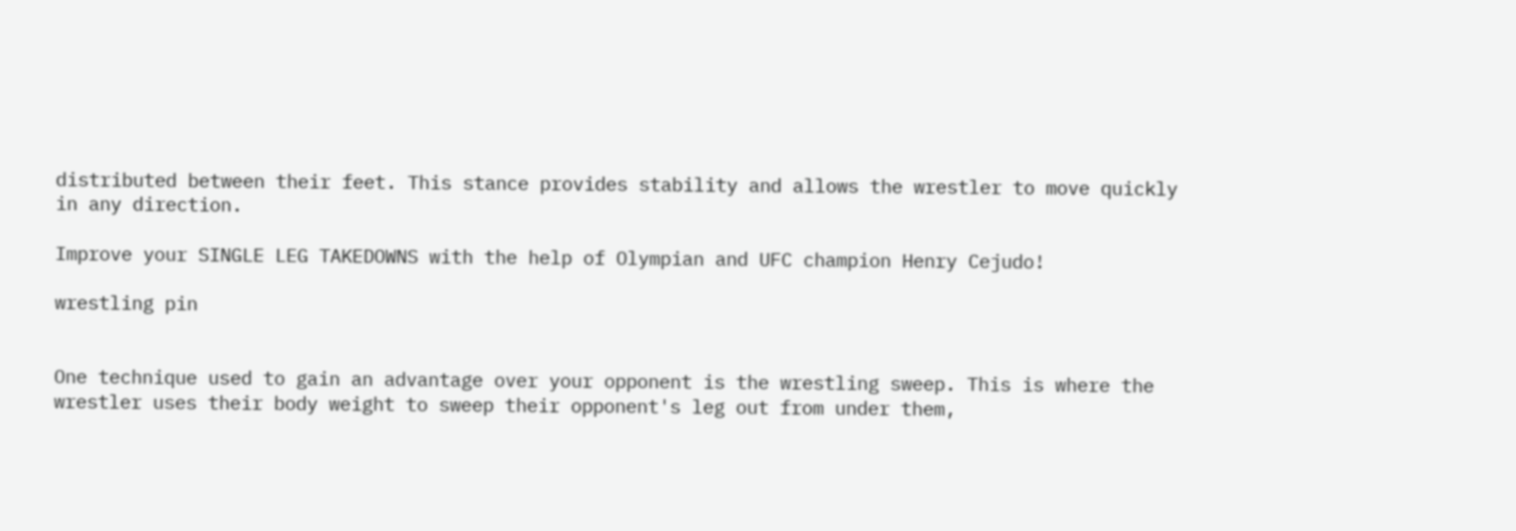distributed between their feet. This stance provides stability and allows the wrestler to move quickly in any direction.

Improve your SINGLE LEG TAKEDOWNS with the help of Olympian and UFC champion Henry Cejudo!

wrestling pin


One technique used to gain an advantage over your opponent is the wrestling sweep. This is where the wrestler uses their body weight to sweep their opponent's leg out from under them,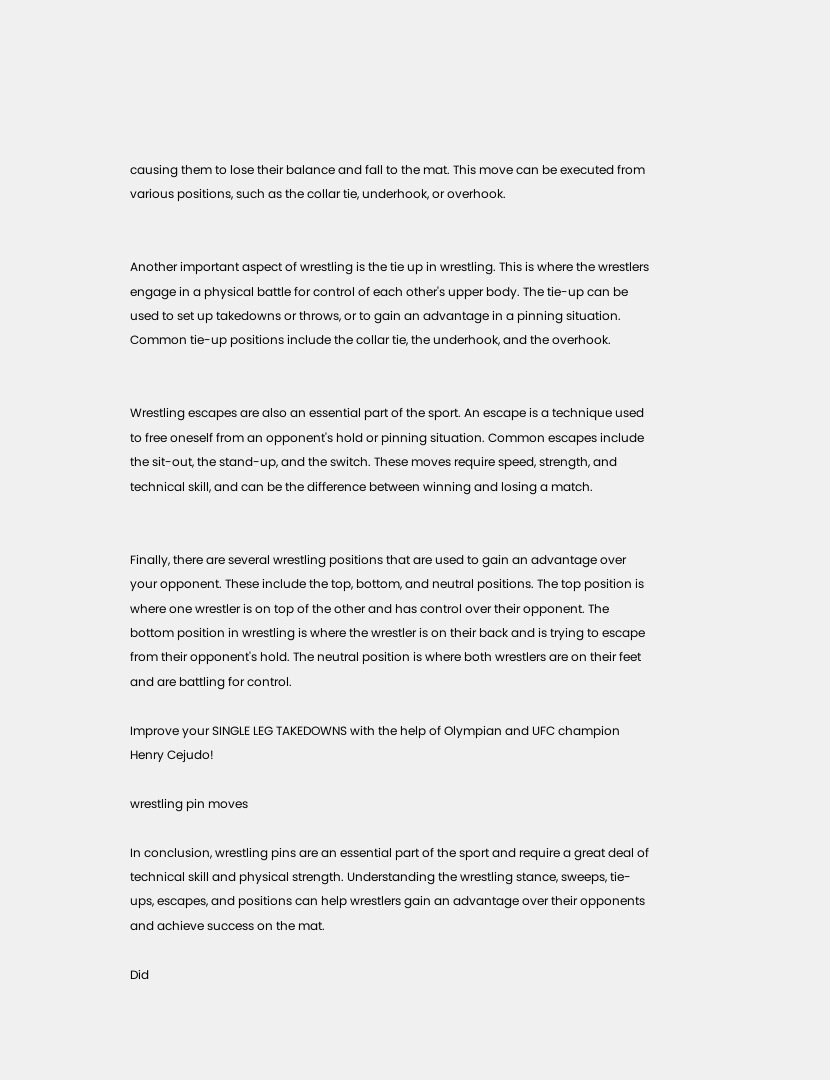causing them to lose their balance and fall to the mat. This move can be executed from various positions, such as the collar tie, underhook, or overhook.


Another important aspect of wrestling is the tie up in wrestling. This is where the wrestlers engage in a physical battle for control of each other's upper body. The tie-up can be used to set up takedowns or throws, or to gain an advantage in a pinning situation. Common tie-up positions include the collar tie, the underhook, and the overhook.


Wrestling escapes are also an essential part of the sport. An escape is a technique used to free oneself from an opponent's hold or pinning situation. Common escapes include the sit-out, the stand-up, and the switch. These moves require speed, strength, and technical skill, and can be the difference between winning and losing a match.


Finally, there are several wrestling positions that are used to gain an advantage over your opponent. These include the top, bottom, and neutral positions. The top position is where one wrestler is on top of the other and has control over their opponent. The bottom position in wrestling is where the wrestler is on their back and is trying to escape from their opponent's hold. The neutral position is where both wrestlers are on their feet and are battling for control.

Improve your SINGLE LEG TAKEDOWNS with the help of Olympian and UFC champion Henry Cejudo!

wrestling pin moves

In conclusion, wrestling pins are an essential part of the sport and require a great deal of technical skill and physical strength. Understanding the wrestling stance, sweeps, tie-ups, escapes, and positions can help wrestlers gain an advantage over their opponents and achieve success on the mat.

Did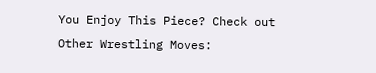You Enjoy This Piece? Check out Other Wrestling Moves: